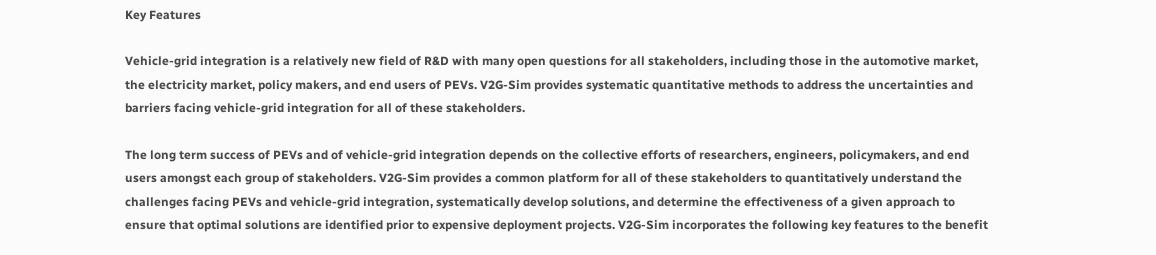Key Features

Vehicle-grid integration is a relatively new field of R&D with many open questions for all stakeholders, including those in the automotive market, the electricity market, policy makers, and end users of PEVs. V2G-Sim provides systematic quantitative methods to address the uncertainties and barriers facing vehicle-grid integration for all of these stakeholders.

The long term success of PEVs and of vehicle-grid integration depends on the collective efforts of researchers, engineers, policymakers, and end users amongst each group of stakeholders. V2G-Sim provides a common platform for all of these stakeholders to quantitatively understand the challenges facing PEVs and vehicle-grid integration, systematically develop solutions, and determine the effectiveness of a given approach to ensure that optimal solutions are identified prior to expensive deployment projects. V2G-Sim incorporates the following key features to the benefit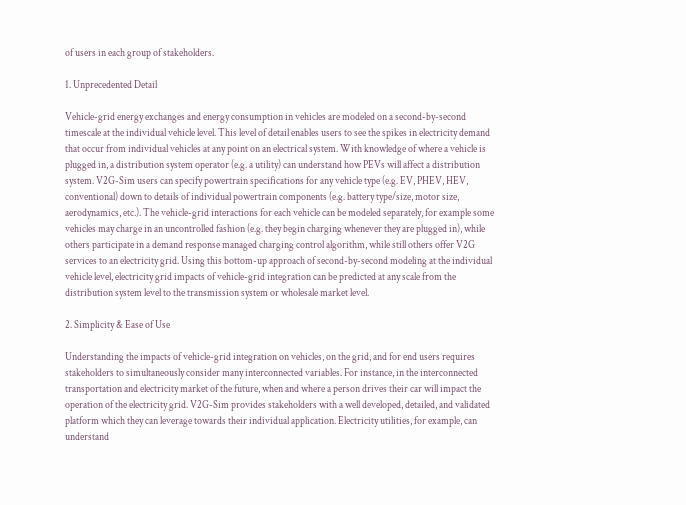of users in each group of stakeholders.

1. Unprecedented Detail

Vehicle-grid energy exchanges and energy consumption in vehicles are modeled on a second-by-second timescale at the individual vehicle level. This level of detail enables users to see the spikes in electricity demand that occur from individual vehicles at any point on an electrical system. With knowledge of where a vehicle is plugged in, a distribution system operator (e.g. a utility) can understand how PEVs will affect a distribution system. V2G-Sim users can specify powertrain specifications for any vehicle type (e.g. EV, PHEV, HEV, conventional) down to details of individual powertrain components (e.g. battery type/size, motor size, aerodynamics, etc.). The vehicle-grid interactions for each vehicle can be modeled separately, for example some vehicles may charge in an uncontrolled fashion (e.g. they begin charging whenever they are plugged in), while others participate in a demand response managed charging control algorithm, while still others offer V2G services to an electricity grid. Using this bottom-up approach of second-by-second modeling at the individual vehicle level, electricity grid impacts of vehicle-grid integration can be predicted at any scale from the distribution system level to the transmission system or wholesale market level.

2. Simplicity & Ease of Use

Understanding the impacts of vehicle-grid integration on vehicles, on the grid, and for end users requires stakeholders to simultaneously consider many interconnected variables. For instance, in the interconnected transportation and electricity market of the future, when and where a person drives their car will impact the operation of the electricity grid. V2G-Sim provides stakeholders with a well developed, detailed, and validated platform which they can leverage towards their individual application. Electricity utilities, for example, can understand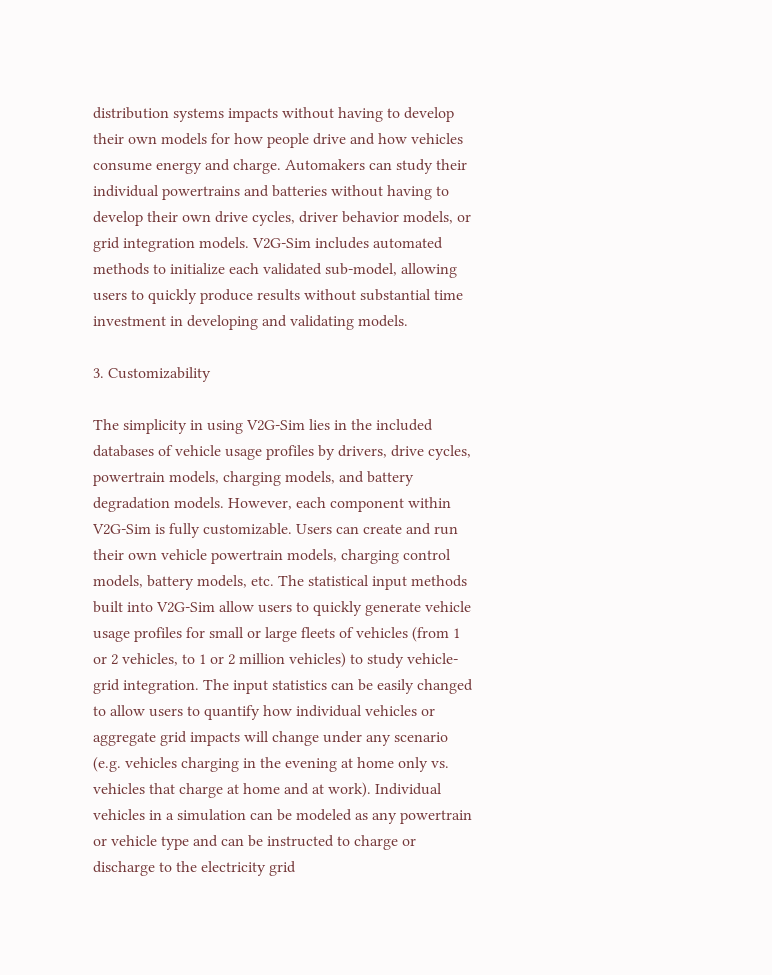distribution systems impacts without having to develop their own models for how people drive and how vehicles consume energy and charge. Automakers can study their individual powertrains and batteries without having to develop their own drive cycles, driver behavior models, or grid integration models. V2G-Sim includes automated methods to initialize each validated sub-model, allowing users to quickly produce results without substantial time investment in developing and validating models.

3. Customizability

The simplicity in using V2G-Sim lies in the included databases of vehicle usage profiles by drivers, drive cycles, powertrain models, charging models, and battery degradation models. However, each component within V2G-Sim is fully customizable. Users can create and run their own vehicle powertrain models, charging control models, battery models, etc. The statistical input methods built into V2G-Sim allow users to quickly generate vehicle usage profiles for small or large fleets of vehicles (from 1 or 2 vehicles, to 1 or 2 million vehicles) to study vehicle-grid integration. The input statistics can be easily changed to allow users to quantify how individual vehicles or aggregate grid impacts will change under any scenario (e.g. vehicles charging in the evening at home only vs. vehicles that charge at home and at work). Individual vehicles in a simulation can be modeled as any powertrain or vehicle type and can be instructed to charge or discharge to the electricity grid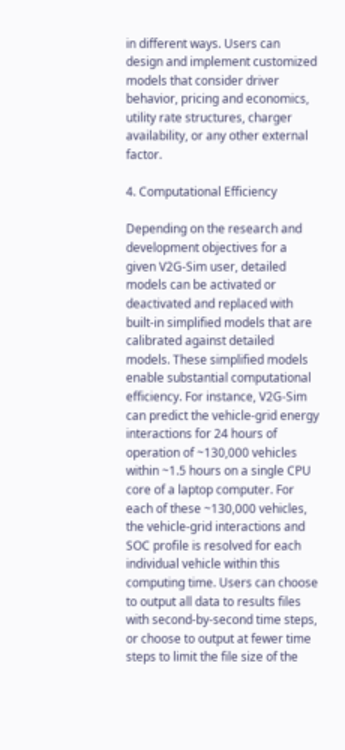in different ways. Users can design and implement customized models that consider driver behavior, pricing and economics, utility rate structures, charger availability, or any other external factor.

4. Computational Efficiency

Depending on the research and development objectives for a given V2G-Sim user, detailed models can be activated or deactivated and replaced with built-in simplified models that are calibrated against detailed models. These simplified models enable substantial computational efficiency. For instance, V2G-Sim can predict the vehicle-grid energy interactions for 24 hours of operation of ~130,000 vehicles within ~1.5 hours on a single CPU core of a laptop computer. For each of these ~130,000 vehicles, the vehicle-grid interactions and SOC profile is resolved for each individual vehicle within this computing time. Users can choose to output all data to results files with second-by-second time steps, or choose to output at fewer time steps to limit the file size of the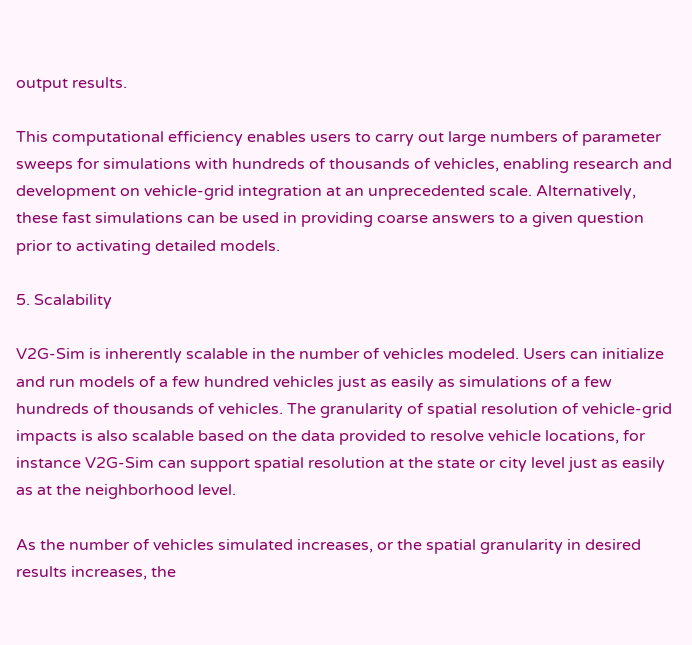output results.

This computational efficiency enables users to carry out large numbers of parameter sweeps for simulations with hundreds of thousands of vehicles, enabling research and development on vehicle-grid integration at an unprecedented scale. Alternatively, these fast simulations can be used in providing coarse answers to a given question prior to activating detailed models.

5. Scalability

V2G-Sim is inherently scalable in the number of vehicles modeled. Users can initialize and run models of a few hundred vehicles just as easily as simulations of a few hundreds of thousands of vehicles. The granularity of spatial resolution of vehicle-grid impacts is also scalable based on the data provided to resolve vehicle locations, for instance V2G-Sim can support spatial resolution at the state or city level just as easily as at the neighborhood level.

As the number of vehicles simulated increases, or the spatial granularity in desired results increases, the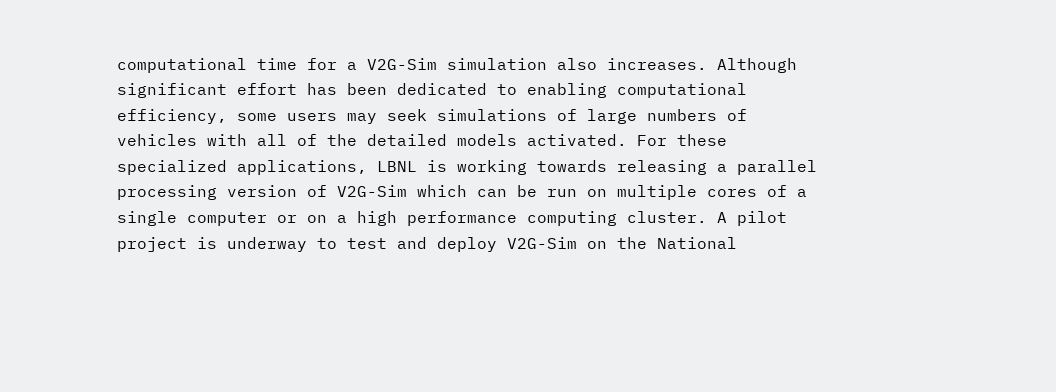computational time for a V2G-Sim simulation also increases. Although significant effort has been dedicated to enabling computational efficiency, some users may seek simulations of large numbers of vehicles with all of the detailed models activated. For these specialized applications, LBNL is working towards releasing a parallel processing version of V2G-Sim which can be run on multiple cores of a single computer or on a high performance computing cluster. A pilot project is underway to test and deploy V2G-Sim on the National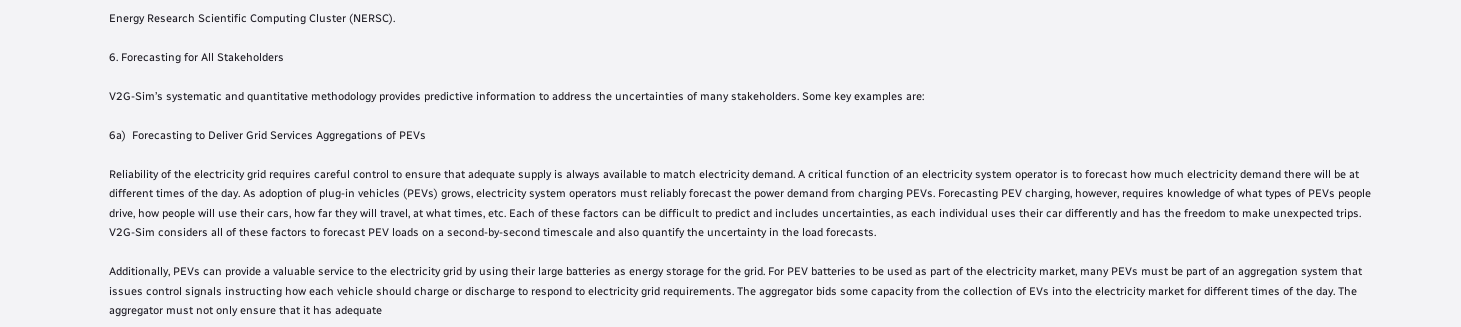Energy Research Scientific Computing Cluster (NERSC).

6. Forecasting for All Stakeholders

V2G-Sim’s systematic and quantitative methodology provides predictive information to address the uncertainties of many stakeholders. Some key examples are:

6a)  Forecasting to Deliver Grid Services Aggregations of PEVs

Reliability of the electricity grid requires careful control to ensure that adequate supply is always available to match electricity demand. A critical function of an electricity system operator is to forecast how much electricity demand there will be at different times of the day. As adoption of plug-in vehicles (PEVs) grows, electricity system operators must reliably forecast the power demand from charging PEVs. Forecasting PEV charging, however, requires knowledge of what types of PEVs people drive, how people will use their cars, how far they will travel, at what times, etc. Each of these factors can be difficult to predict and includes uncertainties, as each individual uses their car differently and has the freedom to make unexpected trips. V2G-Sim considers all of these factors to forecast PEV loads on a second-by-second timescale and also quantify the uncertainty in the load forecasts.

Additionally, PEVs can provide a valuable service to the electricity grid by using their large batteries as energy storage for the grid. For PEV batteries to be used as part of the electricity market, many PEVs must be part of an aggregation system that issues control signals instructing how each vehicle should charge or discharge to respond to electricity grid requirements. The aggregator bids some capacity from the collection of EVs into the electricity market for different times of the day. The aggregator must not only ensure that it has adequate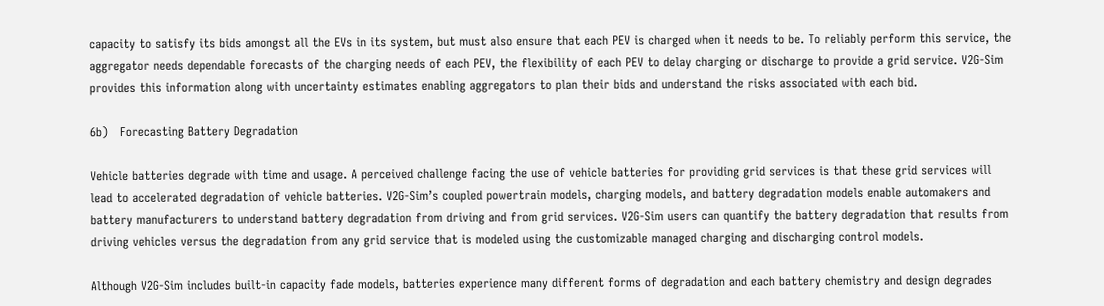capacity to satisfy its bids amongst all the EVs in its system, but must also ensure that each PEV is charged when it needs to be. To reliably perform this service, the aggregator needs dependable forecasts of the charging needs of each PEV, the flexibility of each PEV to delay charging or discharge to provide a grid service. V2G-Sim provides this information along with uncertainty estimates enabling aggregators to plan their bids and understand the risks associated with each bid.

6b)   Forecasting Battery Degradation

Vehicle batteries degrade with time and usage. A perceived challenge facing the use of vehicle batteries for providing grid services is that these grid services will lead to accelerated degradation of vehicle batteries. V2G-Sim’s coupled powertrain models, charging models, and battery degradation models enable automakers and battery manufacturers to understand battery degradation from driving and from grid services. V2G-Sim users can quantify the battery degradation that results from driving vehicles versus the degradation from any grid service that is modeled using the customizable managed charging and discharging control models.

Although V2G-Sim includes built-in capacity fade models, batteries experience many different forms of degradation and each battery chemistry and design degrades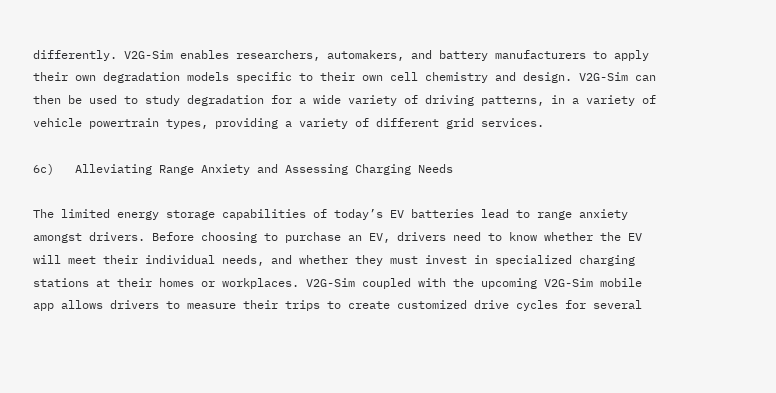differently. V2G-Sim enables researchers, automakers, and battery manufacturers to apply their own degradation models specific to their own cell chemistry and design. V2G-Sim can then be used to study degradation for a wide variety of driving patterns, in a variety of vehicle powertrain types, providing a variety of different grid services.

6c)   Alleviating Range Anxiety and Assessing Charging Needs

The limited energy storage capabilities of today’s EV batteries lead to range anxiety amongst drivers. Before choosing to purchase an EV, drivers need to know whether the EV will meet their individual needs, and whether they must invest in specialized charging stations at their homes or workplaces. V2G-Sim coupled with the upcoming V2G-Sim mobile app allows drivers to measure their trips to create customized drive cycles for several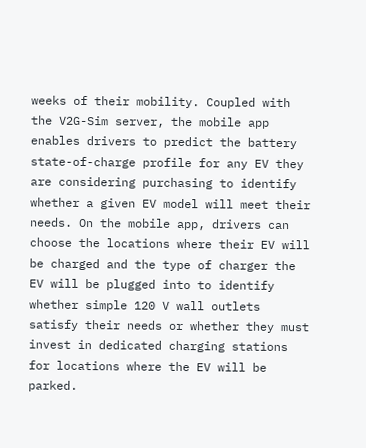weeks of their mobility. Coupled with the V2G-Sim server, the mobile app enables drivers to predict the battery state-of-charge profile for any EV they are considering purchasing to identify whether a given EV model will meet their needs. On the mobile app, drivers can choose the locations where their EV will be charged and the type of charger the EV will be plugged into to identify whether simple 120 V wall outlets satisfy their needs or whether they must invest in dedicated charging stations for locations where the EV will be parked.